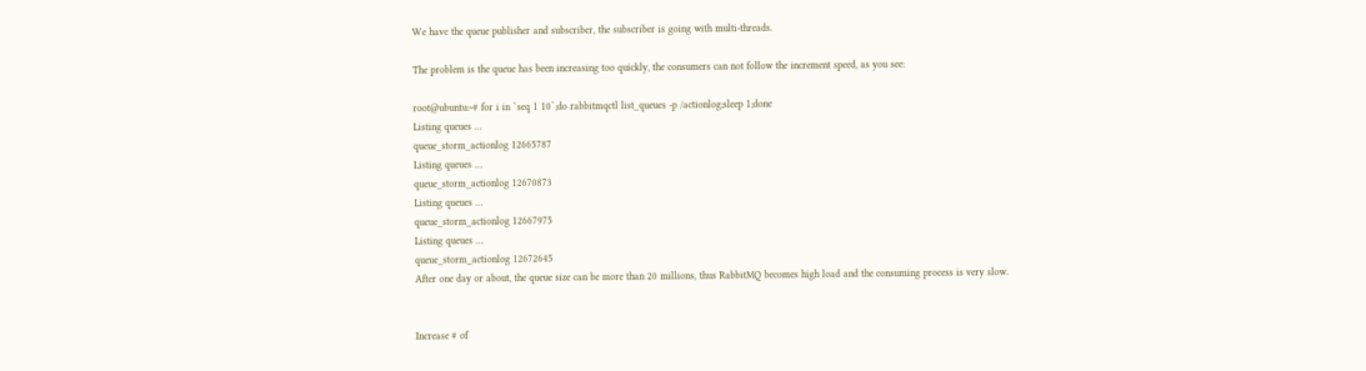We have the queue publisher and subscriber, the subscriber is going with multi-threads.

The problem is the queue has been increasing too quickly, the consumers can not follow the increment speed, as you see:

root@ubuntu:~# for i in `seq 1 10`;do rabbitmqctl list_queues -p /actionlog;sleep 1;done
Listing queues …
queue_storm_actionlog 12665787
Listing queues …
queue_storm_actionlog 12670873
Listing queues …
queue_storm_actionlog 12667975
Listing queues …
queue_storm_actionlog 12672645
After one day or about, the queue size can be more than 20 millions, thus RabbitMQ becomes high load and the consuming process is very slow.


Increase # of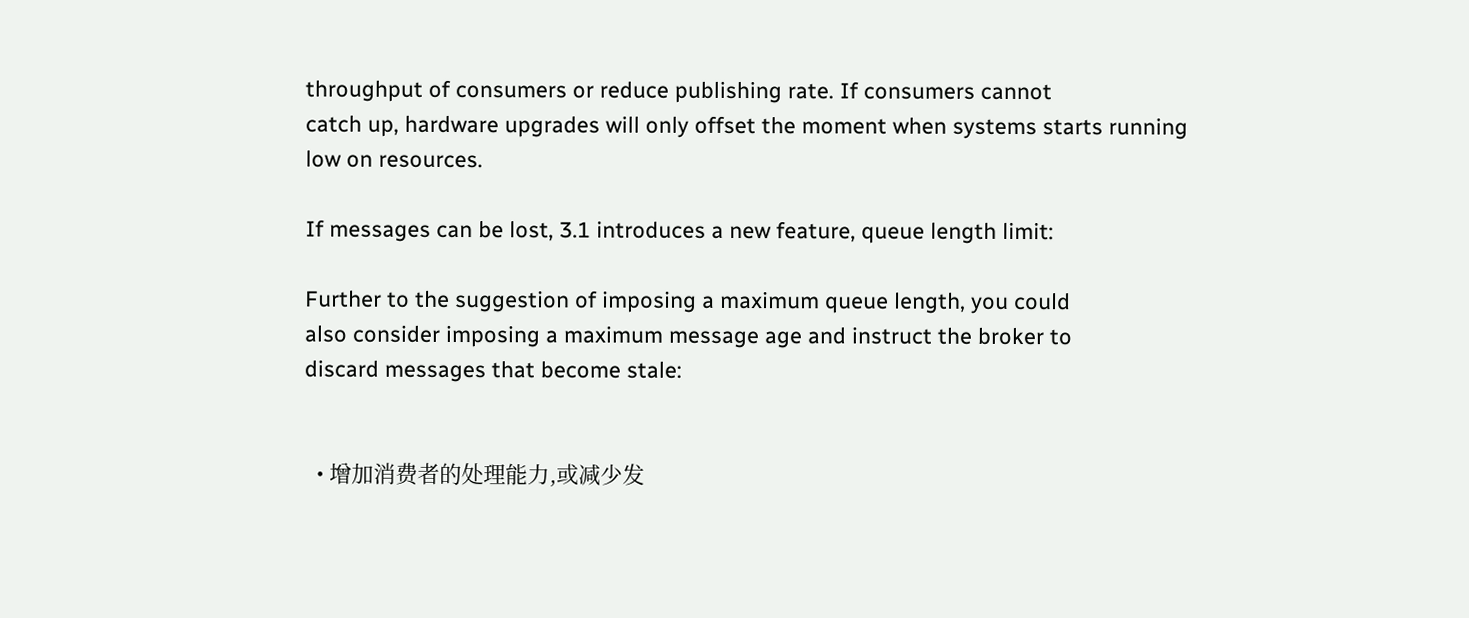throughput of consumers or reduce publishing rate. If consumers cannot
catch up, hardware upgrades will only offset the moment when systems starts running
low on resources.

If messages can be lost, 3.1 introduces a new feature, queue length limit:

Further to the suggestion of imposing a maximum queue length, you could
also consider imposing a maximum message age and instruct the broker to
discard messages that become stale:


  • 增加消费者的处理能力,或减少发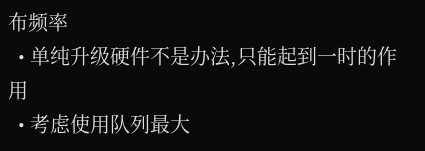布频率
  • 单纯升级硬件不是办法,只能起到一时的作用
  • 考虑使用队列最大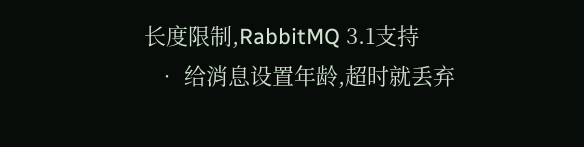长度限制,RabbitMQ 3.1支持
  • 给消息设置年龄,超时就丢弃